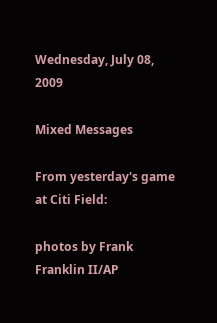Wednesday, July 08, 2009

Mixed Messages

From yesterday's game at Citi Field:

photos by Frank Franklin II/AP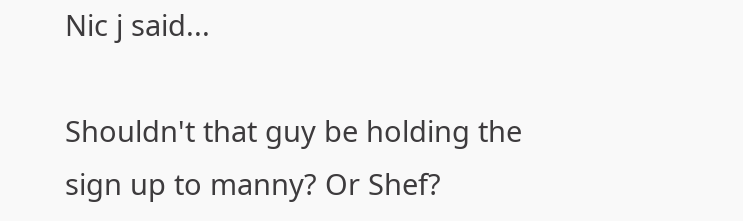Nic j said...

Shouldn't that guy be holding the sign up to manny? Or Shef?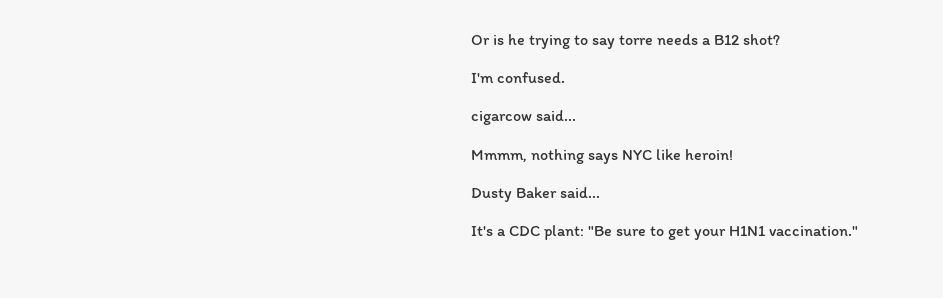Or is he trying to say torre needs a B12 shot?

I'm confused.

cigarcow said...

Mmmm, nothing says NYC like heroin!

Dusty Baker said...

It's a CDC plant: "Be sure to get your H1N1 vaccination."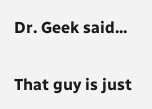Dr. Geek said...

That guy is just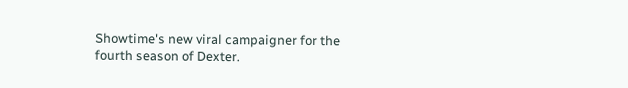Showtime's new viral campaigner for the fourth season of Dexter.